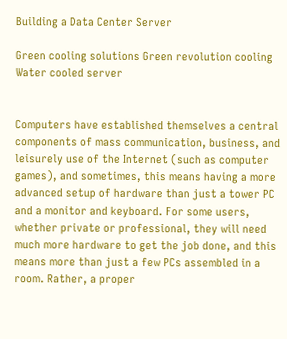Building a Data Center Server

Green cooling solutions Green revolution cooling Water cooled server


Computers have established themselves a central components of mass communication, business, and leisurely use of the Internet (such as computer games), and sometimes, this means having a more advanced setup of hardware than just a tower PC and a monitor and keyboard. For some users, whether private or professional, they will need much more hardware to get the job done, and this means more than just a few PCs assembled in a room. Rather, a proper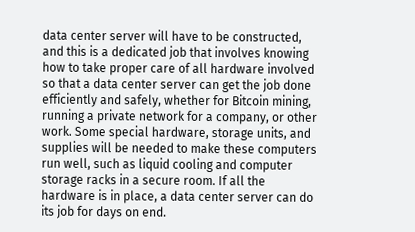data center server will have to be constructed, and this is a dedicated job that involves knowing how to take proper care of all hardware involved so that a data center server can get the job done efficiently and safely, whether for Bitcoin mining, running a private network for a company, or other work. Some special hardware, storage units, and supplies will be needed to make these computers run well, such as liquid cooling and computer storage racks in a secure room. If all the hardware is in place, a data center server can do its job for days on end.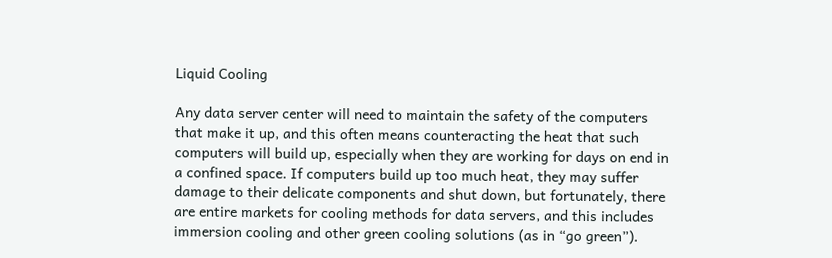Liquid Cooling

Any data server center will need to maintain the safety of the computers that make it up, and this often means counteracting the heat that such computers will build up, especially when they are working for days on end in a confined space. If computers build up too much heat, they may suffer damage to their delicate components and shut down, but fortunately, there are entire markets for cooling methods for data servers, and this includes immersion cooling and other green cooling solutions (as in “go green”).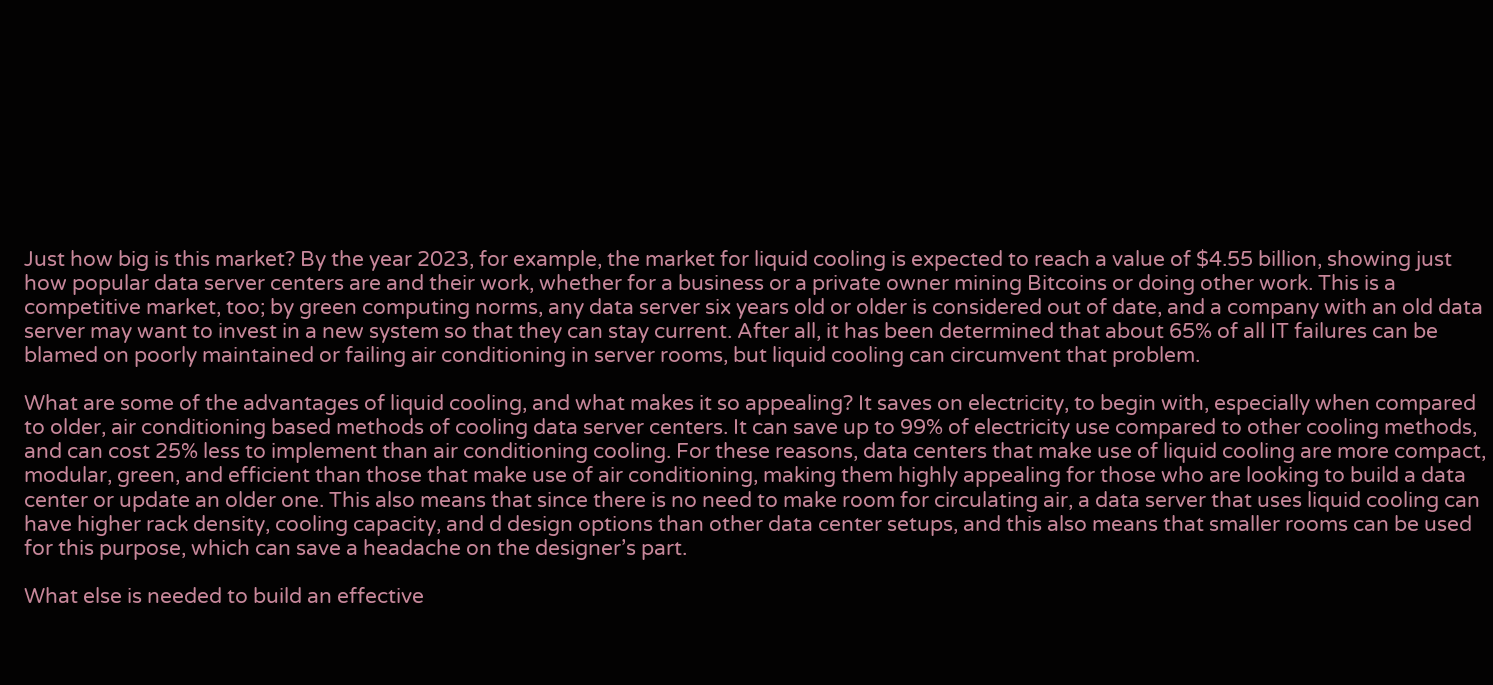Just how big is this market? By the year 2023, for example, the market for liquid cooling is expected to reach a value of $4.55 billion, showing just how popular data server centers are and their work, whether for a business or a private owner mining Bitcoins or doing other work. This is a competitive market, too; by green computing norms, any data server six years old or older is considered out of date, and a company with an old data server may want to invest in a new system so that they can stay current. After all, it has been determined that about 65% of all IT failures can be blamed on poorly maintained or failing air conditioning in server rooms, but liquid cooling can circumvent that problem.

What are some of the advantages of liquid cooling, and what makes it so appealing? It saves on electricity, to begin with, especially when compared to older, air conditioning based methods of cooling data server centers. It can save up to 99% of electricity use compared to other cooling methods, and can cost 25% less to implement than air conditioning cooling. For these reasons, data centers that make use of liquid cooling are more compact, modular, green, and efficient than those that make use of air conditioning, making them highly appealing for those who are looking to build a data center or update an older one. This also means that since there is no need to make room for circulating air, a data server that uses liquid cooling can have higher rack density, cooling capacity, and d design options than other data center setups, and this also means that smaller rooms can be used for this purpose, which can save a headache on the designer’s part.

What else is needed to build an effective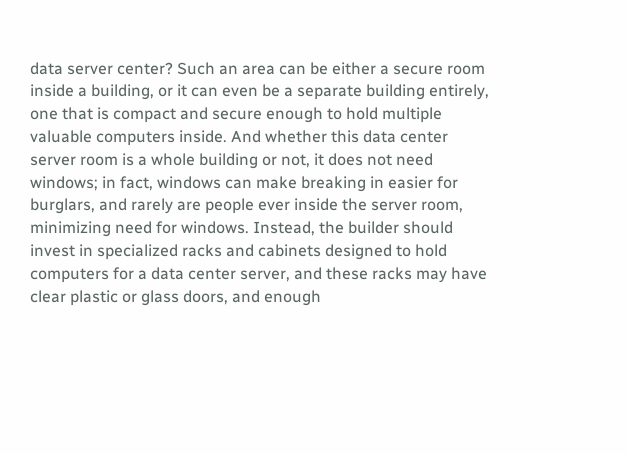data server center? Such an area can be either a secure room inside a building, or it can even be a separate building entirely, one that is compact and secure enough to hold multiple valuable computers inside. And whether this data center server room is a whole building or not, it does not need windows; in fact, windows can make breaking in easier for burglars, and rarely are people ever inside the server room, minimizing need for windows. Instead, the builder should invest in specialized racks and cabinets designed to hold computers for a data center server, and these racks may have clear plastic or glass doors, and enough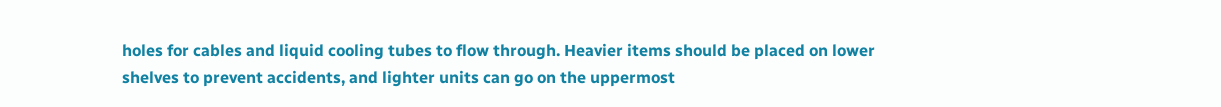holes for cables and liquid cooling tubes to flow through. Heavier items should be placed on lower shelves to prevent accidents, and lighter units can go on the uppermost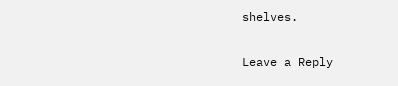shelves.

Leave a Reply